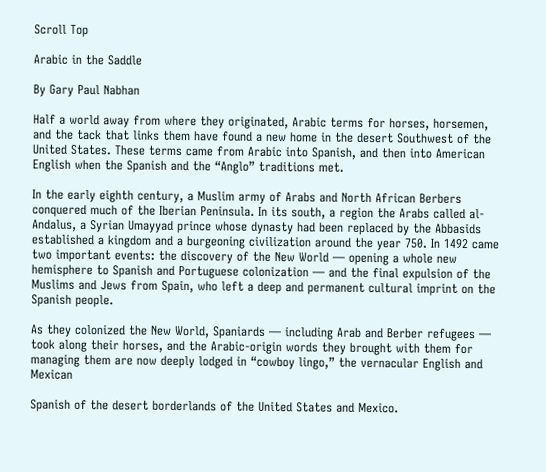Scroll Top

Arabic in the Saddle

By Gary Paul Nabhan

Half a world away from where they originated, Arabic terms for horses, horsemen, and the tack that links them have found a new home in the desert Southwest of the United States. These terms came from Arabic into Spanish, and then into American English when the Spanish and the “Anglo” traditions met.

In the early eighth century, a Muslim army of Arabs and North African Berbers conquered much of the Iberian Peninsula. In its south, a region the Arabs called al-Andalus, a Syrian Umayyad prince whose dynasty had been replaced by the Abbasids established a kingdom and a burgeoning civilization around the year 750. In 1492 came two important events: the discovery of the New World — opening a whole new hemisphere to Spanish and Portuguese colonization — and the final expulsion of the Muslims and Jews from Spain, who left a deep and permanent cultural imprint on the Spanish people.

As they colonized the New World, Spaniards — including Arab and Berber refugees — took along their horses, and the Arabic-origin words they brought with them for managing them are now deeply lodged in “cowboy lingo,” the vernacular English and Mexican

Spanish of the desert borderlands of the United States and Mexico.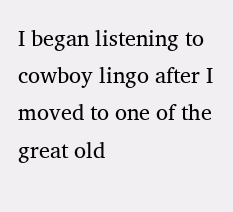I began listening to cowboy lingo after I moved to one of the great old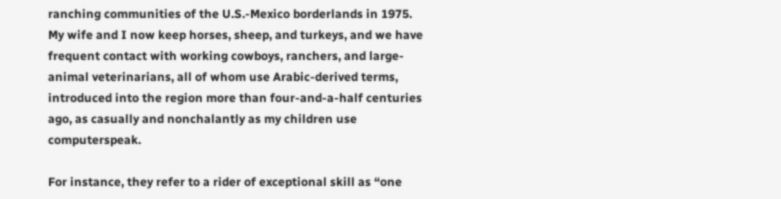ranching communities of the U.S.-Mexico borderlands in 1975. My wife and I now keep horses, sheep, and turkeys, and we have frequent contact with working cowboys, ranchers, and large-animal veterinarians, all of whom use Arabic-derived terms, introduced into the region more than four-and-a-half centuries ago, as casually and nonchalantly as my children use computerspeak.

For instance, they refer to a rider of exceptional skill as “one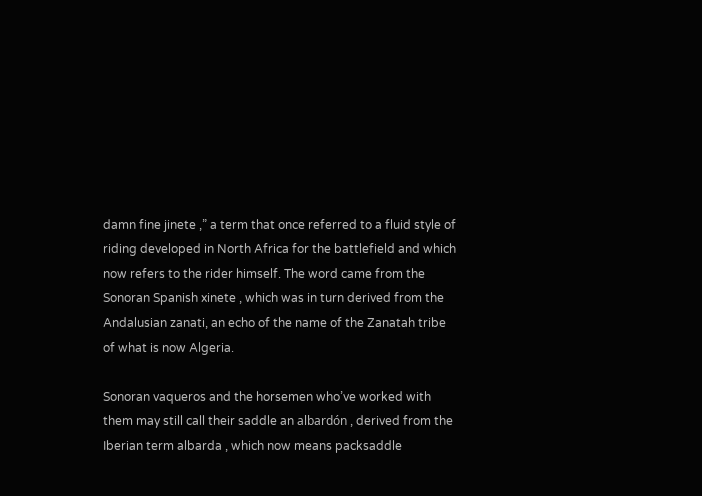damn fine jinete ,” a term that once referred to a fluid style of riding developed in North Africa for the battlefield and which now refers to the rider himself. The word came from the Sonoran Spanish xinete , which was in turn derived from the Andalusian zanati, an echo of the name of the Zanatah tribe of what is now Algeria.

Sonoran vaqueros and the horsemen who’ve worked with them may still call their saddle an albardón , derived from the Iberian term albarda , which now means packsaddle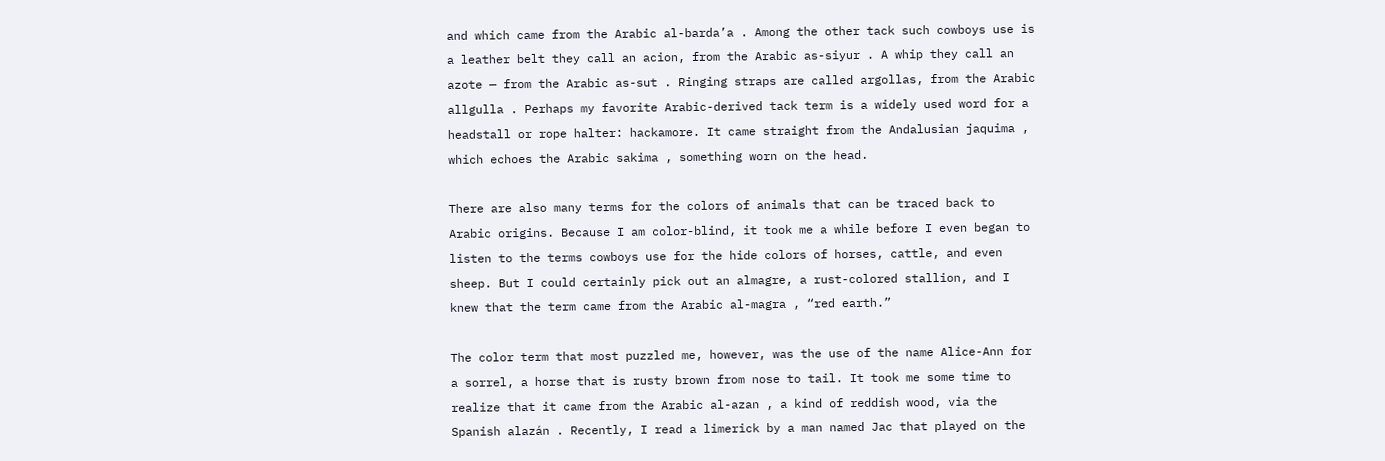and which came from the Arabic al-barda’a . Among the other tack such cowboys use is a leather belt they call an acion, from the Arabic as-siyur . A whip they call an azote — from the Arabic as-sut . Ringing straps are called argollas, from the Arabic allgulla . Perhaps my favorite Arabic-derived tack term is a widely used word for a headstall or rope halter: hackamore. It came straight from the Andalusian jaquima , which echoes the Arabic sakima , something worn on the head.

There are also many terms for the colors of animals that can be traced back to Arabic origins. Because I am color-blind, it took me a while before I even began to listen to the terms cowboys use for the hide colors of horses, cattle, and even sheep. But I could certainly pick out an almagre, a rust-colored stallion, and I knew that the term came from the Arabic al-magra , “red earth.”

The color term that most puzzled me, however, was the use of the name Alice-Ann for a sorrel, a horse that is rusty brown from nose to tail. It took me some time to realize that it came from the Arabic al-azan , a kind of reddish wood, via the Spanish alazán . Recently, I read a limerick by a man named Jac that played on the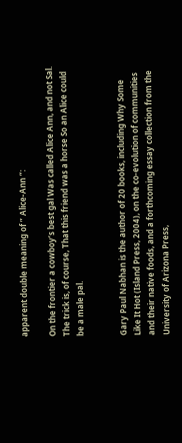apparent double meaning of ” Alice-Ann “:

On the frontier a cowboy’s best gal Was called Alice Ann, and not Sal. The trick is, of course, That this friend was a horse So an Alice could be a male pal.


Gary Paul Nabhan is the author of 20 books, including Why Some Like It Hot (Island Press, 2004), on the co-evolution of communities and their native foods, and a forthcoming essay collection from the University of Arizona Press,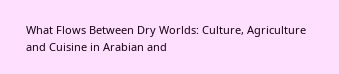What Flows Between Dry Worlds: Culture, Agriculture and Cuisine in Arabian and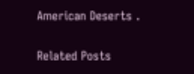American Deserts .

Related Posts